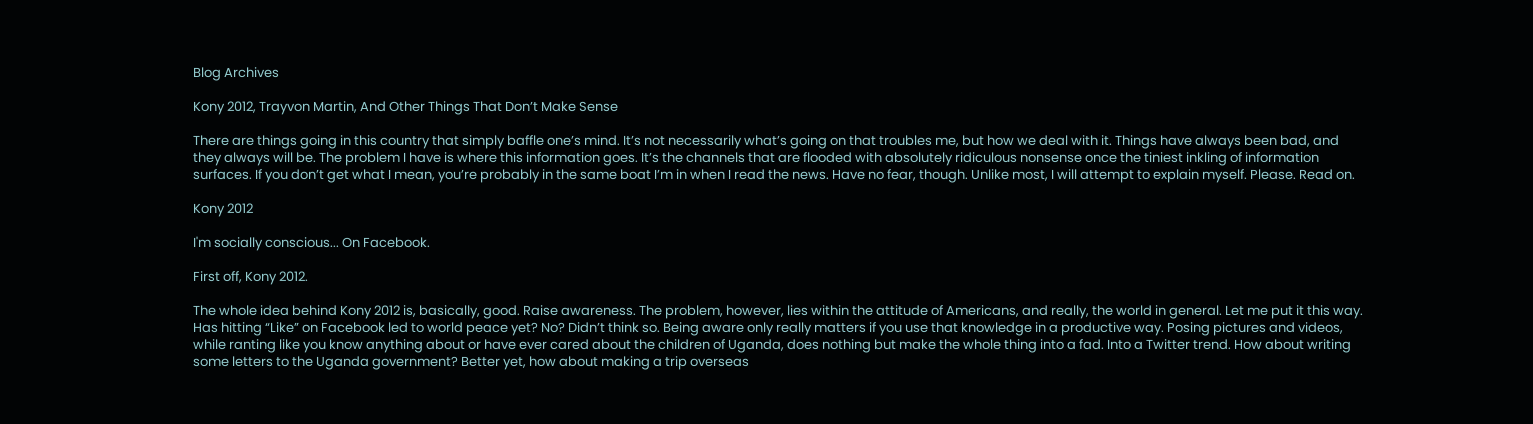Blog Archives

Kony 2012, Trayvon Martin, And Other Things That Don’t Make Sense

There are things going in this country that simply baffle one’s mind. It’s not necessarily what’s going on that troubles me, but how we deal with it. Things have always been bad, and they always will be. The problem I have is where this information goes. It’s the channels that are flooded with absolutely ridiculous nonsense once the tiniest inkling of information surfaces. If you don’t get what I mean, you’re probably in the same boat I’m in when I read the news. Have no fear, though. Unlike most, I will attempt to explain myself. Please. Read on.

Kony 2012

I'm socially conscious... On Facebook.

First off, Kony 2012.

The whole idea behind Kony 2012 is, basically, good. Raise awareness. The problem, however, lies within the attitude of Americans, and really, the world in general. Let me put it this way. Has hitting “Like” on Facebook led to world peace yet? No? Didn’t think so. Being aware only really matters if you use that knowledge in a productive way. Posing pictures and videos, while ranting like you know anything about or have ever cared about the children of Uganda, does nothing but make the whole thing into a fad. Into a Twitter trend. How about writing some letters to the Uganda government? Better yet, how about making a trip overseas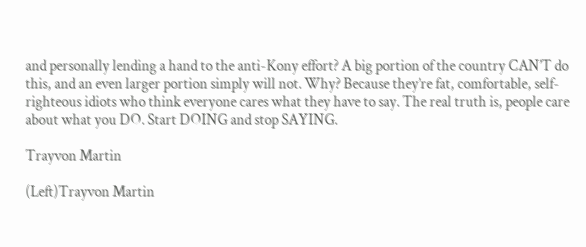and personally lending a hand to the anti-Kony effort? A big portion of the country CAN’T do this, and an even larger portion simply will not. Why? Because they’re fat, comfortable, self-righteous idiots who think everyone cares what they have to say. The real truth is, people care about what you DO. Start DOING and stop SAYING.

Trayvon Martin

(Left)Trayvon Martin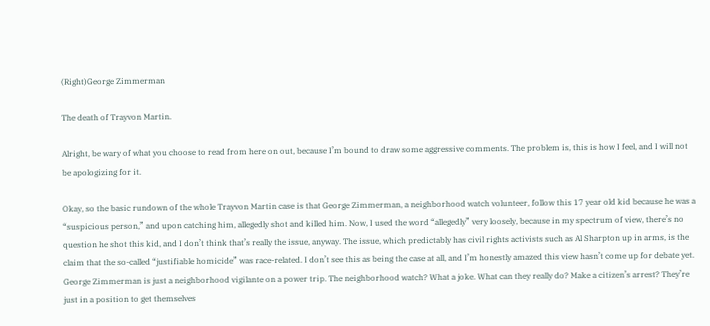(Right)George Zimmerman

The death of Trayvon Martin.

Alright, be wary of what you choose to read from here on out, because I’m bound to draw some aggressive comments. The problem is, this is how I feel, and I will not be apologizing for it.

Okay, so the basic rundown of the whole Trayvon Martin case is that George Zimmerman, a neighborhood watch volunteer, follow this 17 year old kid because he was a “suspicious person,” and upon catching him, allegedly shot and killed him. Now, I used the word “allegedly” very loosely, because in my spectrum of view, there’s no question he shot this kid, and I don’t think that’s really the issue, anyway. The issue, which predictably has civil rights activists such as Al Sharpton up in arms, is the claim that the so-called “justifiable homicide” was race-related. I don’t see this as being the case at all, and I’m honestly amazed this view hasn’t come up for debate yet. George Zimmerman is just a neighborhood vigilante on a power trip. The neighborhood watch? What a joke. What can they really do? Make a citizen’s arrest? They’re just in a position to get themselves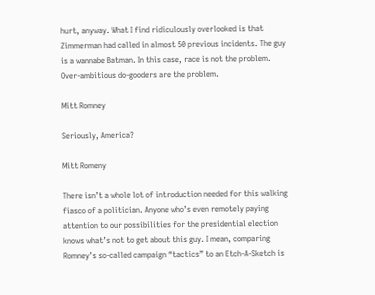hurt, anyway. What I find ridiculously overlooked is that Zimmerman had called in almost 50 previous incidents. The guy is a wannabe Batman. In this case, race is not the problem. Over-ambitious do-gooders are the problem.

Mitt Romney

Seriously, America?

Mitt Romeny

There isn’t a whole lot of introduction needed for this walking fiasco of a politician. Anyone who’s even remotely paying attention to our possibilities for the presidential election knows what’s not to get about this guy. I mean, comparing Romney’s so-called campaign “tactics” to an Etch-A-Sketch is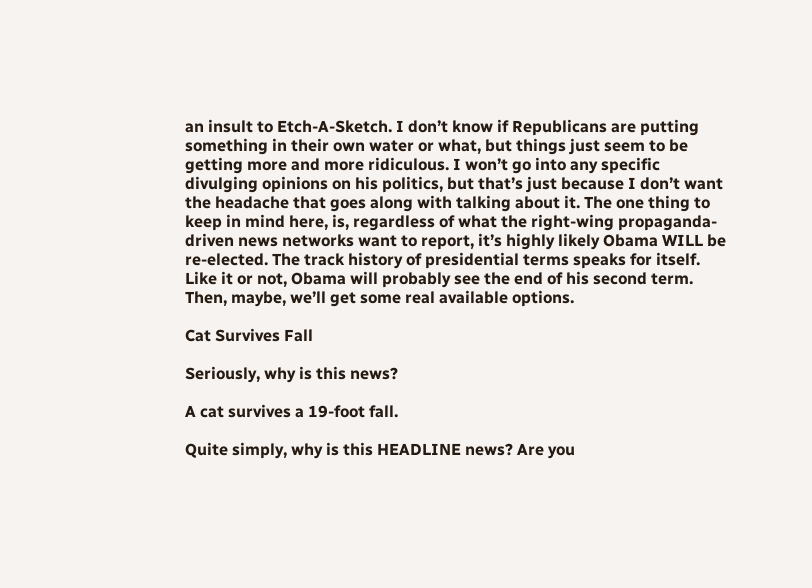an insult to Etch-A-Sketch. I don’t know if Republicans are putting something in their own water or what, but things just seem to be getting more and more ridiculous. I won’t go into any specific divulging opinions on his politics, but that’s just because I don’t want the headache that goes along with talking about it. The one thing to keep in mind here, is, regardless of what the right-wing propaganda-driven news networks want to report, it’s highly likely Obama WILL be re-elected. The track history of presidential terms speaks for itself. Like it or not, Obama will probably see the end of his second term. Then, maybe, we’ll get some real available options.

Cat Survives Fall

Seriously, why is this news?

A cat survives a 19-foot fall.

Quite simply, why is this HEADLINE news? Are you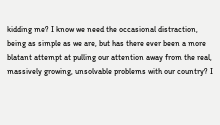kidding me? I know we need the occasional distraction, being as simple as we are, but has there ever been a more blatant attempt at pulling our attention away from the real, massively growing, unsolvable problems with our country? I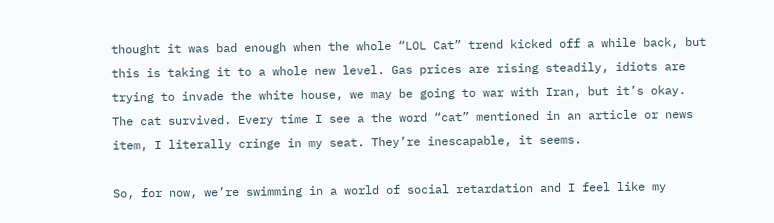thought it was bad enough when the whole “LOL Cat” trend kicked off a while back, but this is taking it to a whole new level. Gas prices are rising steadily, idiots are trying to invade the white house, we may be going to war with Iran, but it’s okay. The cat survived. Every time I see a the word “cat” mentioned in an article or news item, I literally cringe in my seat. They’re inescapable, it seems.

So, for now, we’re swimming in a world of social retardation and I feel like my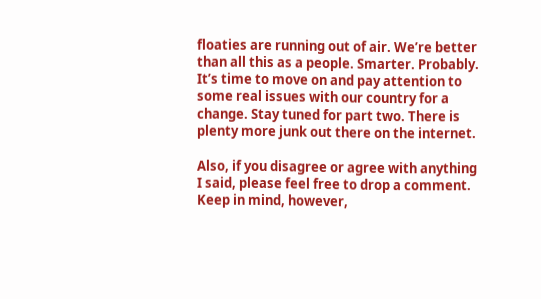floaties are running out of air. We’re better than all this as a people. Smarter. Probably. It’s time to move on and pay attention to some real issues with our country for a change. Stay tuned for part two. There is plenty more junk out there on the internet.

Also, if you disagree or agree with anything I said, please feel free to drop a comment. Keep in mind, however,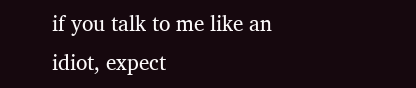if you talk to me like an idiot, expect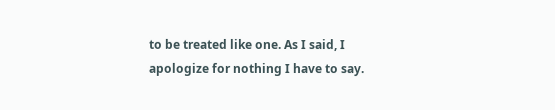to be treated like one. As I said, I apologize for nothing I have to say.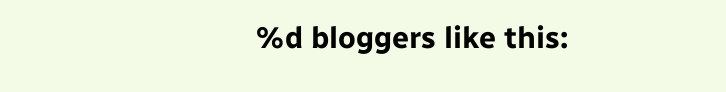%d bloggers like this: